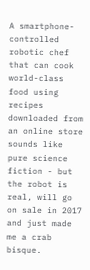A smartphone-controlled robotic chef that can cook world-class food using recipes downloaded from an online store sounds like pure science fiction - but the robot is real, will go on sale in 2017 and just made me a crab bisque.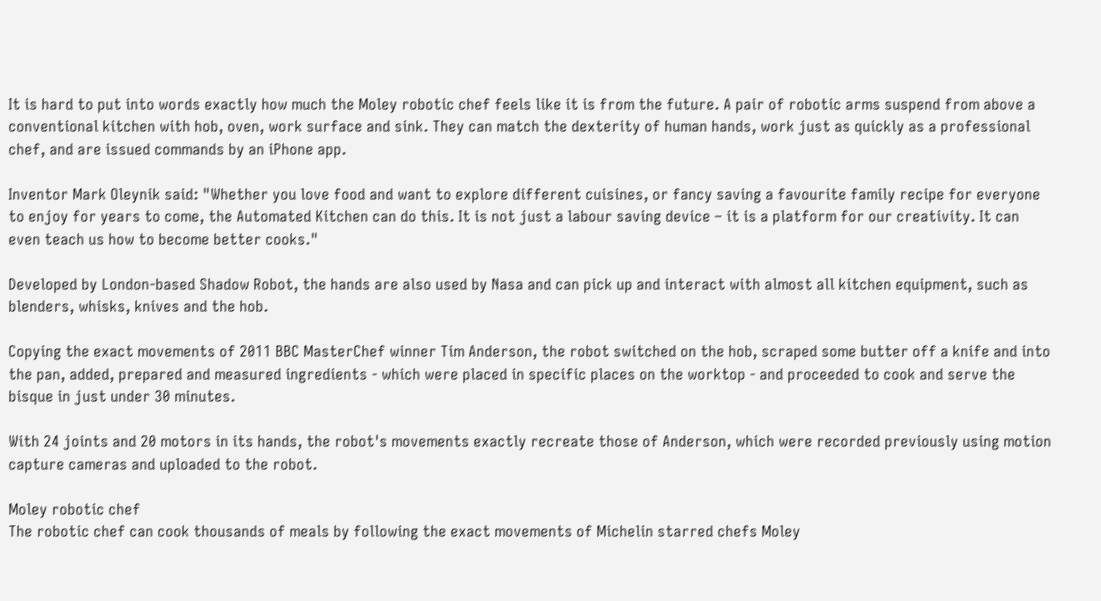It is hard to put into words exactly how much the Moley robotic chef feels like it is from the future. A pair of robotic arms suspend from above a conventional kitchen with hob, oven, work surface and sink. They can match the dexterity of human hands, work just as quickly as a professional chef, and are issued commands by an iPhone app.

Inventor Mark Oleynik said: "Whether you love food and want to explore different cuisines, or fancy saving a favourite family recipe for everyone to enjoy for years to come, the Automated Kitchen can do this. It is not just a labour saving device – it is a platform for our creativity. It can even teach us how to become better cooks."

Developed by London-based Shadow Robot, the hands are also used by Nasa and can pick up and interact with almost all kitchen equipment, such as blenders, whisks, knives and the hob.

Copying the exact movements of 2011 BBC MasterChef winner Tim Anderson, the robot switched on the hob, scraped some butter off a knife and into the pan, added, prepared and measured ingredients - which were placed in specific places on the worktop - and proceeded to cook and serve the bisque in just under 30 minutes.

With 24 joints and 20 motors in its hands, the robot's movements exactly recreate those of Anderson, which were recorded previously using motion capture cameras and uploaded to the robot.

Moley robotic chef
The robotic chef can cook thousands of meals by following the exact movements of Michelin starred chefs Moley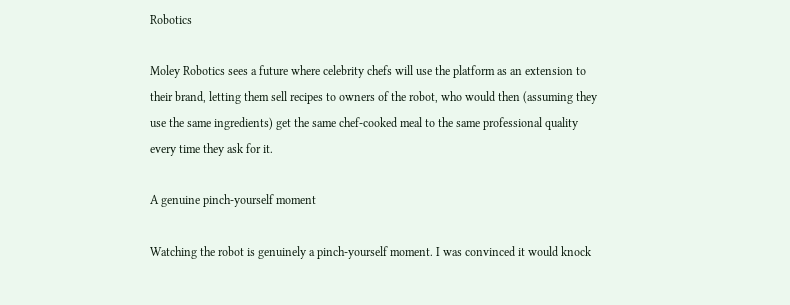Robotics

Moley Robotics sees a future where celebrity chefs will use the platform as an extension to their brand, letting them sell recipes to owners of the robot, who would then (assuming they use the same ingredients) get the same chef-cooked meal to the same professional quality every time they ask for it.

A genuine pinch-yourself moment

Watching the robot is genuinely a pinch-yourself moment. I was convinced it would knock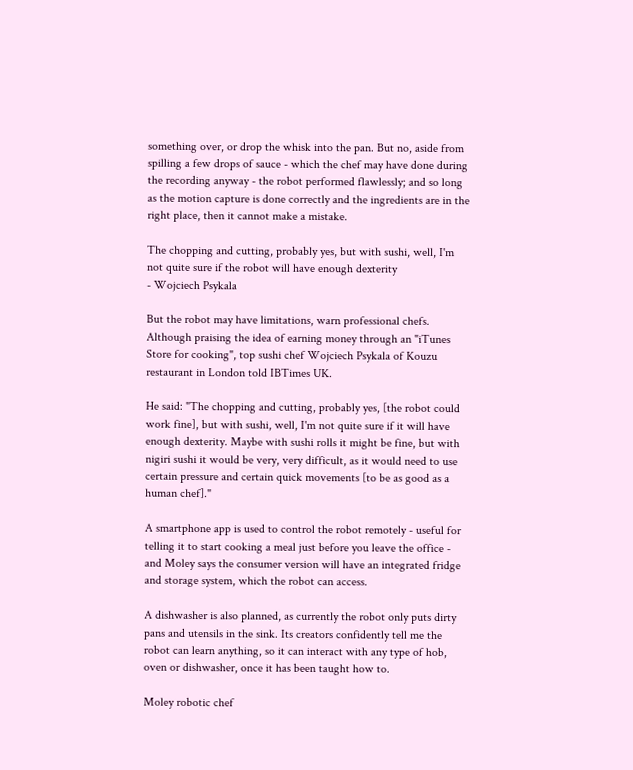something over, or drop the whisk into the pan. But no, aside from spilling a few drops of sauce - which the chef may have done during the recording anyway - the robot performed flawlessly; and so long as the motion capture is done correctly and the ingredients are in the right place, then it cannot make a mistake.

The chopping and cutting, probably yes, but with sushi, well, I'm not quite sure if the robot will have enough dexterity
- Wojciech Psykala

But the robot may have limitations, warn professional chefs. Although praising the idea of earning money through an "iTunes Store for cooking", top sushi chef Wojciech Psykala of Kouzu restaurant in London told IBTimes UK.

He said: "The chopping and cutting, probably yes, [the robot could work fine], but with sushi, well, I'm not quite sure if it will have enough dexterity. Maybe with sushi rolls it might be fine, but with nigiri sushi it would be very, very difficult, as it would need to use certain pressure and certain quick movements [to be as good as a human chef]."

A smartphone app is used to control the robot remotely - useful for telling it to start cooking a meal just before you leave the office - and Moley says the consumer version will have an integrated fridge and storage system, which the robot can access.

A dishwasher is also planned, as currently the robot only puts dirty pans and utensils in the sink. Its creators confidently tell me the robot can learn anything, so it can interact with any type of hob, oven or dishwasher, once it has been taught how to.

Moley robotic chef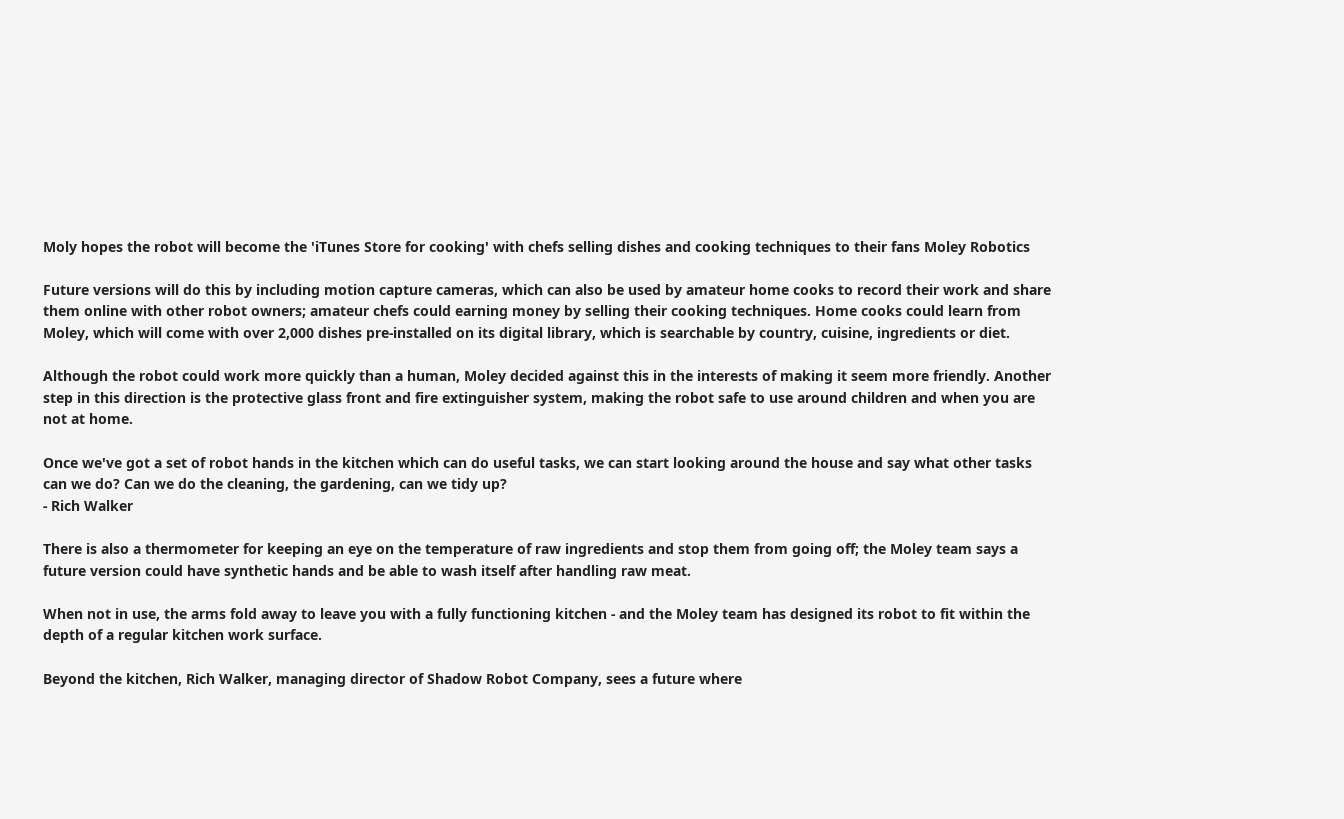Moly hopes the robot will become the 'iTunes Store for cooking' with chefs selling dishes and cooking techniques to their fans Moley Robotics

Future versions will do this by including motion capture cameras, which can also be used by amateur home cooks to record their work and share them online with other robot owners; amateur chefs could earning money by selling their cooking techniques. Home cooks could learn from Moley, which will come with over 2,000 dishes pre-installed on its digital library, which is searchable by country, cuisine, ingredients or diet.

Although the robot could work more quickly than a human, Moley decided against this in the interests of making it seem more friendly. Another step in this direction is the protective glass front and fire extinguisher system, making the robot safe to use around children and when you are not at home.

Once we've got a set of robot hands in the kitchen which can do useful tasks, we can start looking around the house and say what other tasks can we do? Can we do the cleaning, the gardening, can we tidy up?
- Rich Walker

There is also a thermometer for keeping an eye on the temperature of raw ingredients and stop them from going off; the Moley team says a future version could have synthetic hands and be able to wash itself after handling raw meat.

When not in use, the arms fold away to leave you with a fully functioning kitchen - and the Moley team has designed its robot to fit within the depth of a regular kitchen work surface.

Beyond the kitchen, Rich Walker, managing director of Shadow Robot Company, sees a future where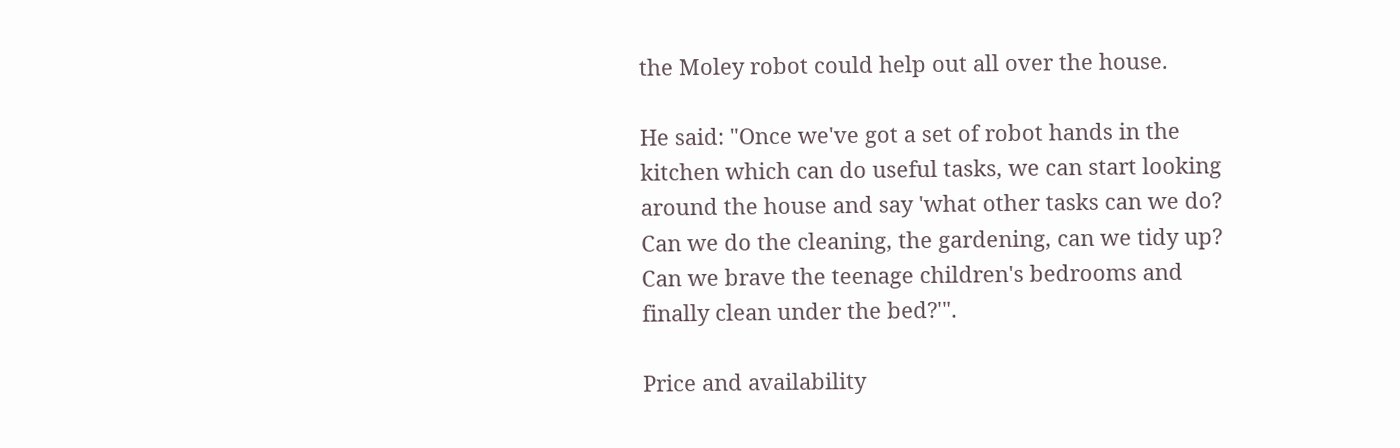the Moley robot could help out all over the house.

He said: "Once we've got a set of robot hands in the kitchen which can do useful tasks, we can start looking around the house and say 'what other tasks can we do? Can we do the cleaning, the gardening, can we tidy up? Can we brave the teenage children's bedrooms and finally clean under the bed?'".

Price and availability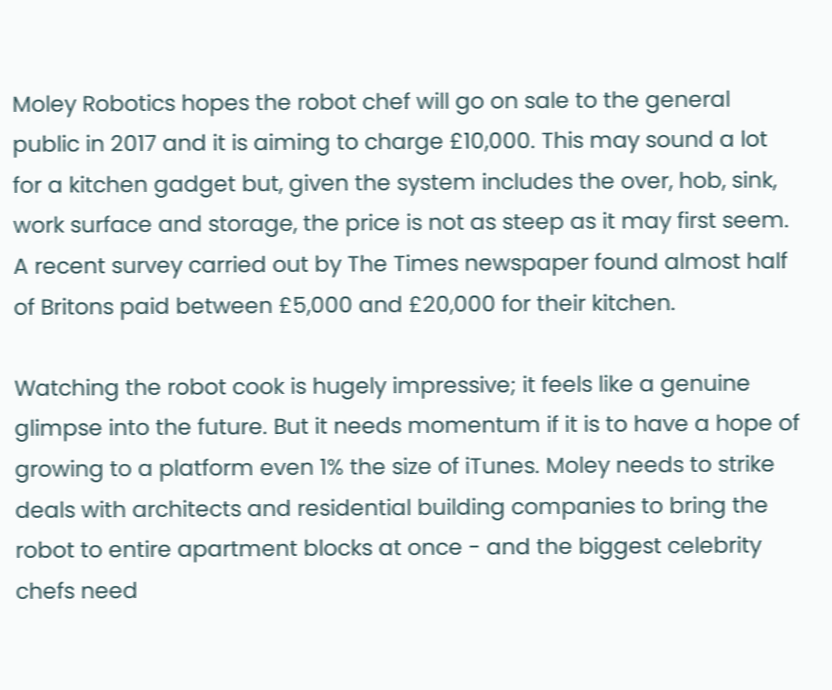Moley Robotics hopes the robot chef will go on sale to the general public in 2017 and it is aiming to charge £10,000. This may sound a lot for a kitchen gadget but, given the system includes the over, hob, sink, work surface and storage, the price is not as steep as it may first seem. A recent survey carried out by The Times newspaper found almost half of Britons paid between £5,000 and £20,000 for their kitchen.

Watching the robot cook is hugely impressive; it feels like a genuine glimpse into the future. But it needs momentum if it is to have a hope of growing to a platform even 1% the size of iTunes. Moley needs to strike deals with architects and residential building companies to bring the robot to entire apartment blocks at once - and the biggest celebrity chefs need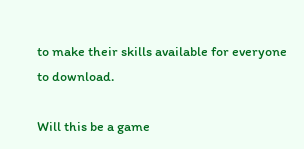to make their skills available for everyone to download.

Will this be a game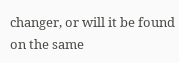changer, or will it be found on the same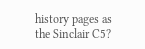history pages as the Sinclair C5?